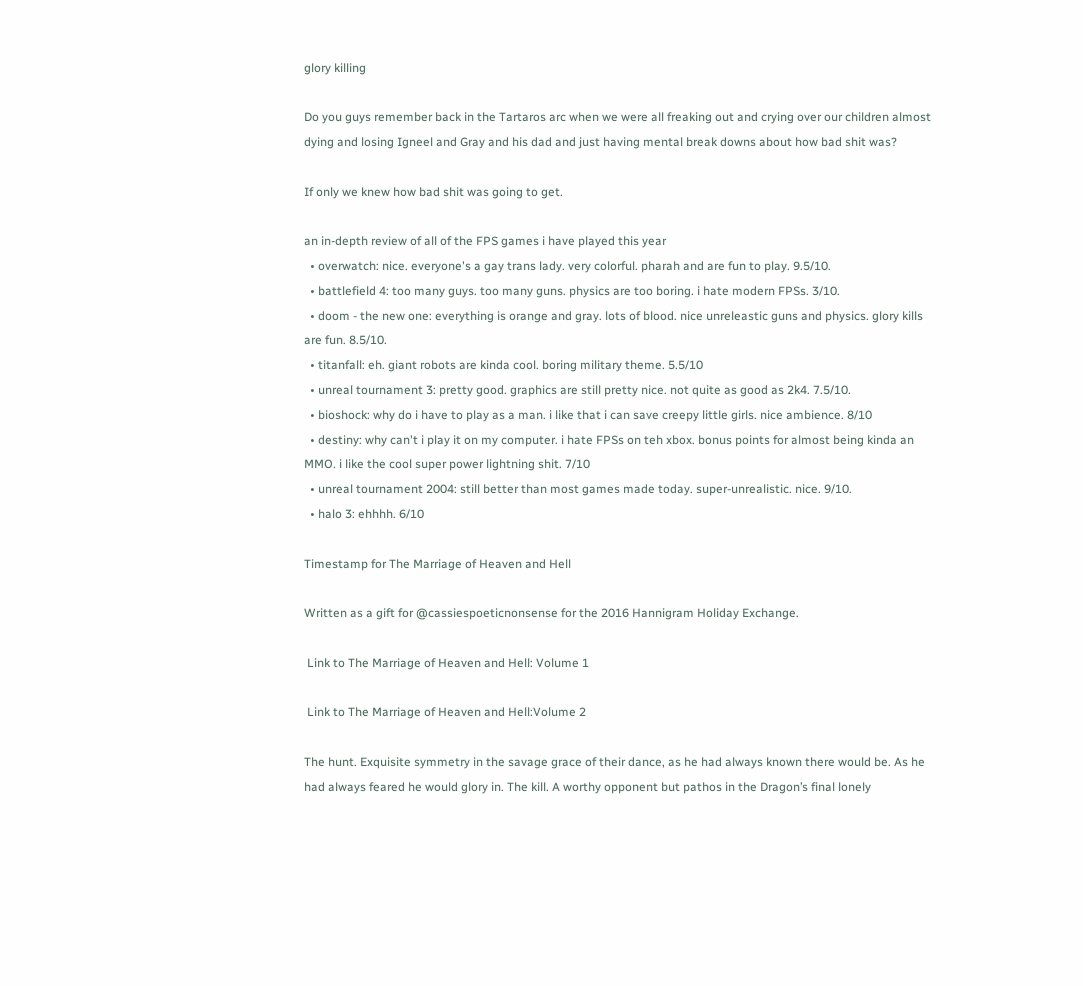glory killing

Do you guys remember back in the Tartaros arc when we were all freaking out and crying over our children almost dying and losing Igneel and Gray and his dad and just having mental break downs about how bad shit was?

If only we knew how bad shit was going to get.

an in-depth review of all of the FPS games i have played this year
  • overwatch: nice. everyone's a gay trans lady. very colorful. pharah and are fun to play. 9.5/10.
  • battlefield 4: too many guys. too many guns. physics are too boring. i hate modern FPSs. 3/10.
  • doom - the new one: everything is orange and gray. lots of blood. nice unreleastic guns and physics. glory kills are fun. 8.5/10.
  • titanfall: eh. giant robots are kinda cool. boring military theme. 5.5/10
  • unreal tournament 3: pretty good. graphics are still pretty nice. not quite as good as 2k4. 7.5/10.
  • bioshock: why do i have to play as a man. i like that i can save creepy little girls. nice ambience. 8/10
  • destiny: why can't i play it on my computer. i hate FPSs on teh xbox. bonus points for almost being kinda an MMO. i like the cool super power lightning shit. 7/10
  • unreal tournament 2004: still better than most games made today. super-unrealistic. nice. 9/10.
  • halo 3: ehhhh. 6/10

Timestamp for The Marriage of Heaven and Hell

Written as a gift for @cassiespoeticnonsense for the 2016 Hannigram Holiday Exchange.

 Link to The Marriage of Heaven and Hell: Volume 1

 Link to The Marriage of Heaven and Hell:Volume 2

The hunt. Exquisite symmetry in the savage grace of their dance, as he had always known there would be. As he had always feared he would glory in. The kill. A worthy opponent but pathos in the Dragon’s final lonely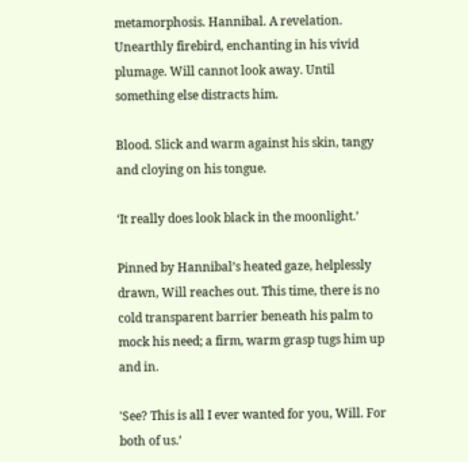metamorphosis. Hannibal. A revelation. Unearthly firebird, enchanting in his vivid plumage. Will cannot look away. Until something else distracts him.

Blood. Slick and warm against his skin, tangy and cloying on his tongue.

‘It really does look black in the moonlight.’

Pinned by Hannibal’s heated gaze, helplessly drawn, Will reaches out. This time, there is no cold transparent barrier beneath his palm to mock his need; a firm, warm grasp tugs him up and in.

'See? This is all I ever wanted for you, Will. For both of us.’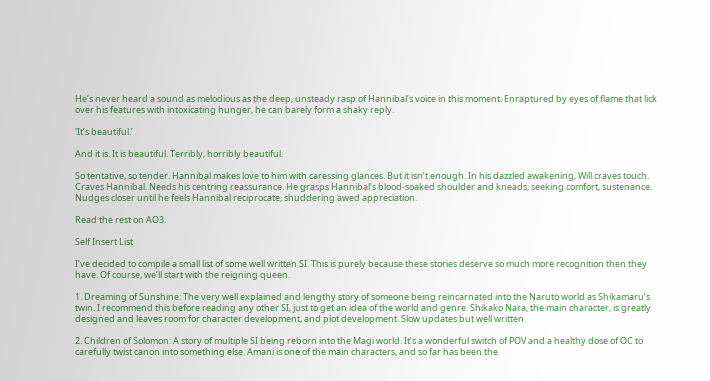He’s never heard a sound as melodious as the deep, unsteady rasp of Hannibal’s voice in this moment. Enraptured by eyes of flame that lick over his features with intoxicating hunger, he can barely form a shaky reply.

'It’s beautiful.’

And it is. It is beautiful. Terribly, horribly beautiful.

So tentative, so tender. Hannibal makes love to him with caressing glances. But it isn’t enough. In his dazzled awakening, Will craves touch. Craves Hannibal. Needs his centring reassurance. He grasps Hannibal’s blood-soaked shoulder and kneads, seeking comfort, sustenance. Nudges closer until he feels Hannibal reciprocate, shuddering awed appreciation.

Read the rest on AO3.

Self Insert List

I’ve decided to compile a small list of some well written SI. This is purely because these stories deserve so much more recognition then they have. Of course, we’ll start with the reigning queen.

1. Dreaming of Sunshine: The very well explained and lengthy story of someone being reincarnated into the Naruto world as Shikamaru’s twin. I recommend this before reading any other SI, just to get an idea of the world and genre. Shikako Nara, the main character, is greatly designed and leaves room for character development, and plot development. Slow updates but well written.

2. Children of Solomon: A story of multiple SI being reborn into the Magi world. It’s a wonderful switch of POV and a healthy dose of OC to carefully twist canon into something else. Amani is one of the main characters, and so far has been the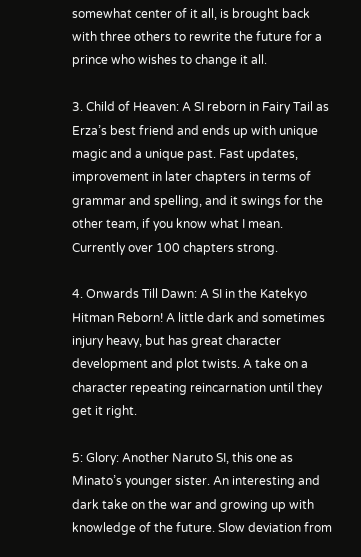somewhat center of it all, is brought back with three others to rewrite the future for a prince who wishes to change it all.

3. Child of Heaven: A SI reborn in Fairy Tail as Erza’s best friend and ends up with unique magic and a unique past. Fast updates, improvement in later chapters in terms of grammar and spelling, and it swings for the other team, if you know what I mean. Currently over 100 chapters strong.

4. Onwards Till Dawn: A SI in the Katekyo Hitman Reborn! A little dark and sometimes injury heavy, but has great character development and plot twists. A take on a character repeating reincarnation until they get it right.

5: Glory: Another Naruto SI, this one as Minato’s younger sister. An interesting and dark take on the war and growing up with knowledge of the future. Slow deviation from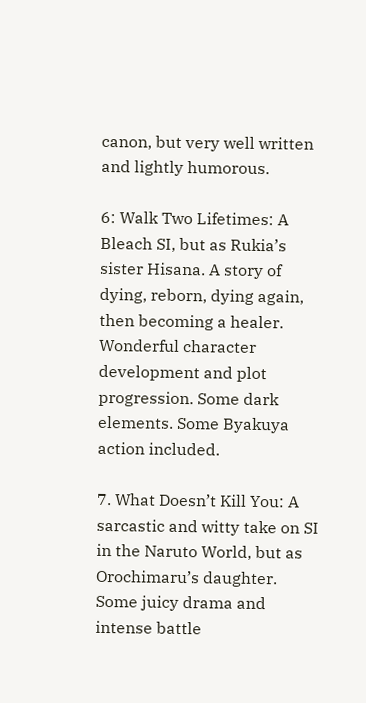canon, but very well written and lightly humorous.

6: Walk Two Lifetimes: A Bleach SI, but as Rukia’s sister Hisana. A story of dying, reborn, dying again, then becoming a healer. Wonderful character development and plot progression. Some dark elements. Some Byakuya action included.

7. What Doesn’t Kill You: A sarcastic and witty take on SI in the Naruto World, but as Orochimaru’s daughter. Some juicy drama and intense battle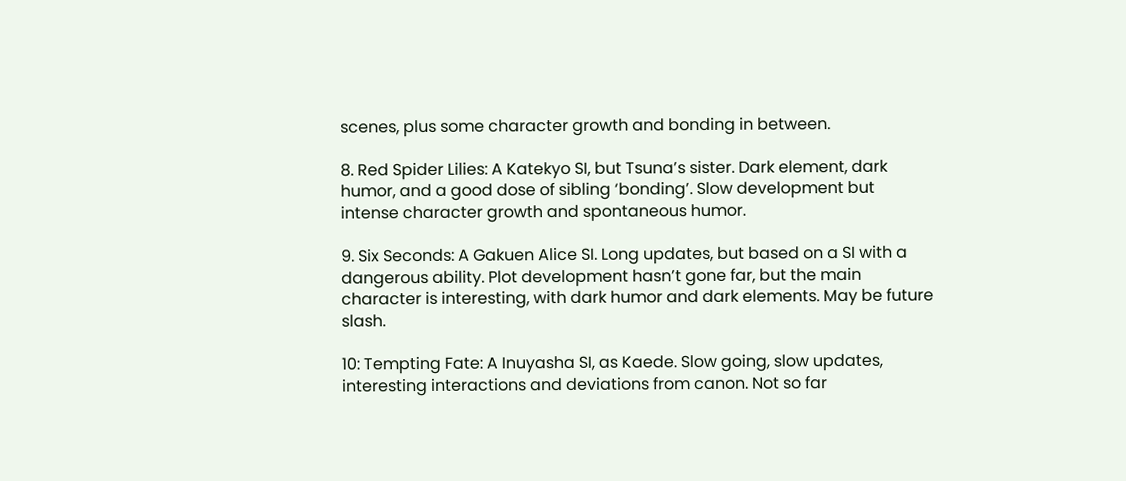scenes, plus some character growth and bonding in between.

8. Red Spider Lilies: A Katekyo SI, but Tsuna’s sister. Dark element, dark humor, and a good dose of sibling ‘bonding’. Slow development but intense character growth and spontaneous humor.

9. Six Seconds: A Gakuen Alice SI. Long updates, but based on a SI with a dangerous ability. Plot development hasn’t gone far, but the main character is interesting, with dark humor and dark elements. May be future slash.

10: Tempting Fate: A Inuyasha SI, as Kaede. Slow going, slow updates, interesting interactions and deviations from canon. Not so far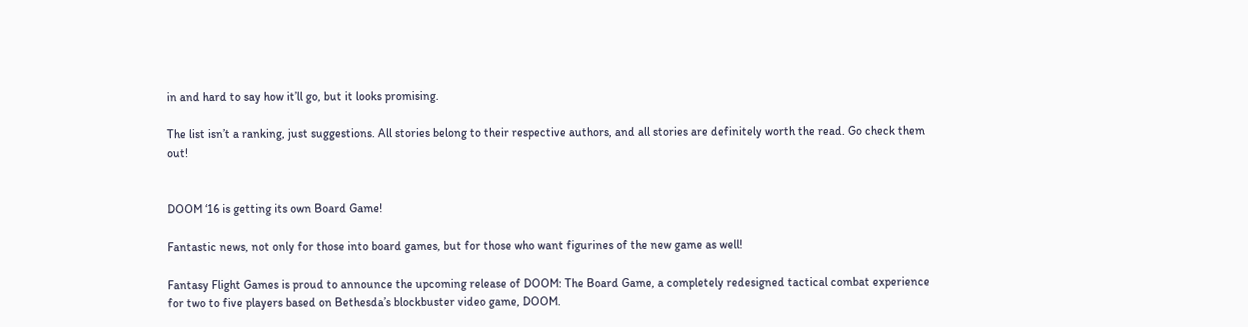in and hard to say how it’ll go, but it looks promising.

The list isn’t a ranking, just suggestions. All stories belong to their respective authors, and all stories are definitely worth the read. Go check them out!


DOOM ‘16 is getting its own Board Game!

Fantastic news, not only for those into board games, but for those who want figurines of the new game as well!

Fantasy Flight Games is proud to announce the upcoming release of DOOM: The Board Game, a completely redesigned tactical combat experience for two to five players based on Bethesda’s blockbuster video game, DOOM.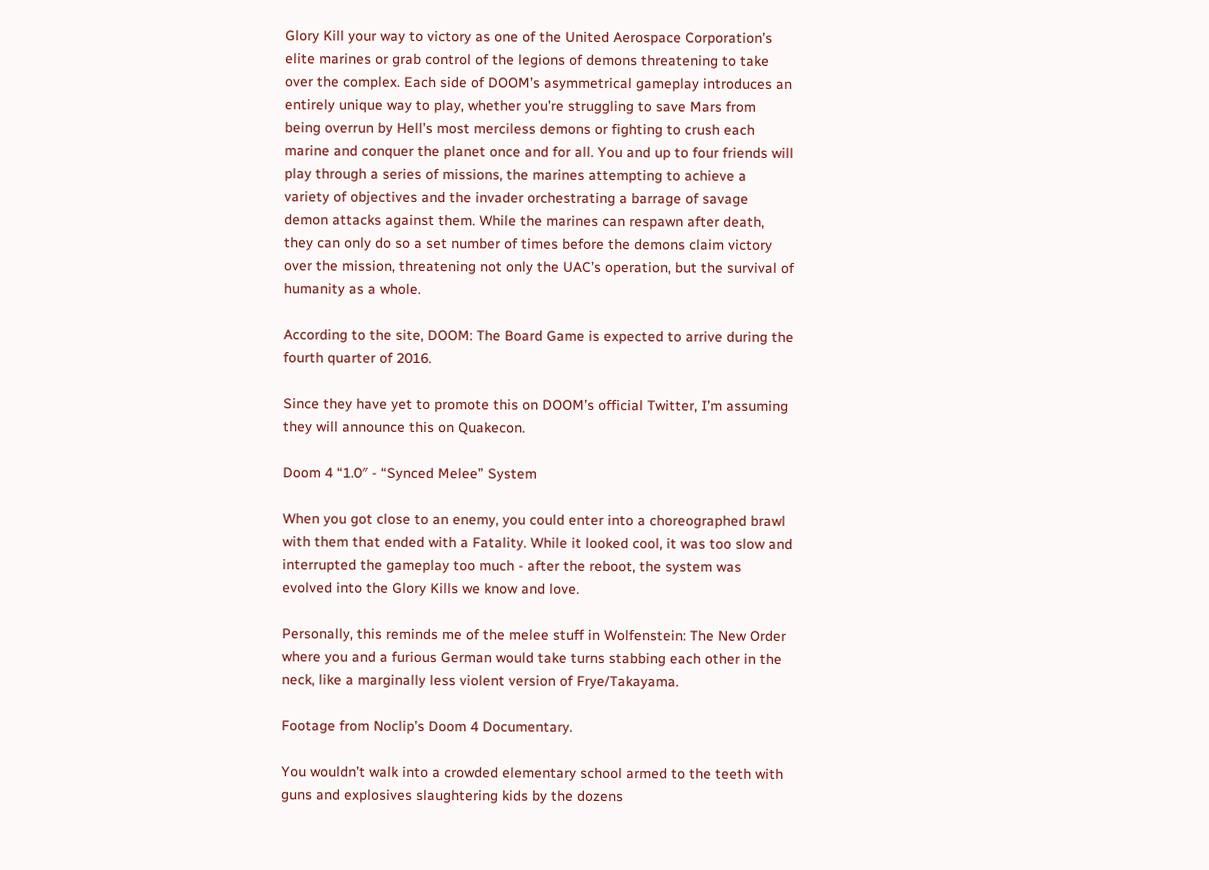Glory Kill your way to victory as one of the United Aerospace Corporation’s elite marines or grab control of the legions of demons threatening to take over the complex. Each side of DOOM’s asymmetrical gameplay introduces an entirely unique way to play, whether you’re struggling to save Mars from being overrun by Hell’s most merciless demons or fighting to crush each marine and conquer the planet once and for all. You and up to four friends will play through a series of missions, the marines attempting to achieve a variety of objectives and the invader orchestrating a barrage of savage demon attacks against them. While the marines can respawn after death, they can only do so a set number of times before the demons claim victory over the mission, threatening not only the UAC’s operation, but the survival of humanity as a whole.

According to the site, DOOM: The Board Game is expected to arrive during the fourth quarter of 2016.

Since they have yet to promote this on DOOM’s official Twitter, I’m assuming they will announce this on Quakecon.

Doom 4 “1.0″ - “Synced Melee” System

When you got close to an enemy, you could enter into a choreographed brawl with them that ended with a Fatality. While it looked cool, it was too slow and interrupted the gameplay too much - after the reboot, the system was evolved into the Glory Kills we know and love.

Personally, this reminds me of the melee stuff in Wolfenstein: The New Order where you and a furious German would take turns stabbing each other in the neck, like a marginally less violent version of Frye/Takayama.

Footage from Noclip’s Doom 4 Documentary.

You wouldn’t walk into a crowded elementary school armed to the teeth with guns and explosives slaughtering kids by the dozens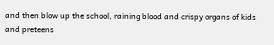and then blow up the school, raining blood and crispy organs of kids and preteens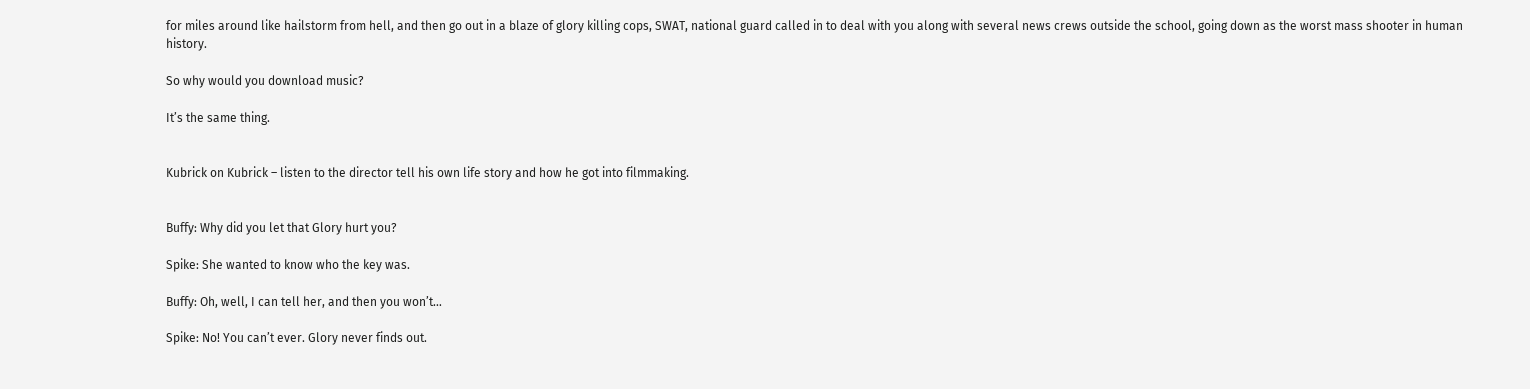for miles around like hailstorm from hell, and then go out in a blaze of glory killing cops, SWAT, national guard called in to deal with you along with several news crews outside the school, going down as the worst mass shooter in human history.

So why would you download music?

It’s the same thing.


Kubrick on Kubrick – listen to the director tell his own life story and how he got into filmmaking.


Buffy: Why did you let that Glory hurt you?

Spike: She wanted to know who the key was.

Buffy: Oh, well, I can tell her, and then you won’t…

Spike: No! You can’t ever. Glory never finds out.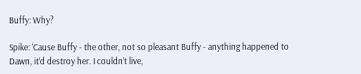Buffy: Why?

Spike: ‘Cause Buffy - the other, not so pleasant Buffy - anything happened to Dawn, it’d destroy her. I couldn’t live,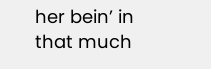her bein’ in that much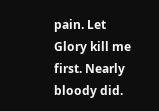pain. Let Glory kill me first. Nearly bloody did.